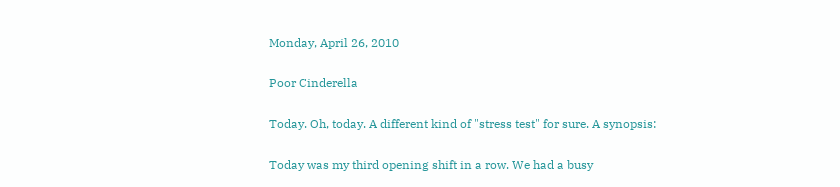Monday, April 26, 2010

Poor Cinderella

Today. Oh, today. A different kind of "stress test" for sure. A synopsis:

Today was my third opening shift in a row. We had a busy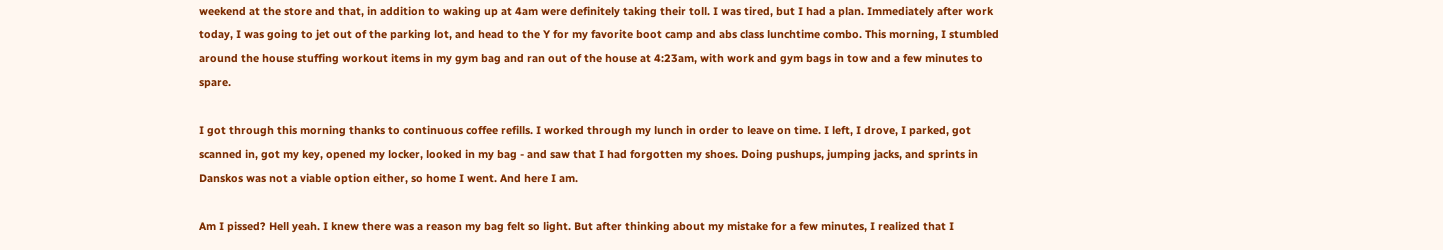weekend at the store and that, in addition to waking up at 4am were definitely taking their toll. I was tired, but I had a plan. Immediately after work today, I was going to jet out of the parking lot, and head to the Y for my favorite boot camp and abs class lunchtime combo. This morning, I stumbled around the house stuffing workout items in my gym bag and ran out of the house at 4:23am, with work and gym bags in tow and a few minutes to spare.

I got through this morning thanks to continuous coffee refills. I worked through my lunch in order to leave on time. I left, I drove, I parked, got scanned in, got my key, opened my locker, looked in my bag - and saw that I had forgotten my shoes. Doing pushups, jumping jacks, and sprints in Danskos was not a viable option either, so home I went. And here I am.

Am I pissed? Hell yeah. I knew there was a reason my bag felt so light. But after thinking about my mistake for a few minutes, I realized that I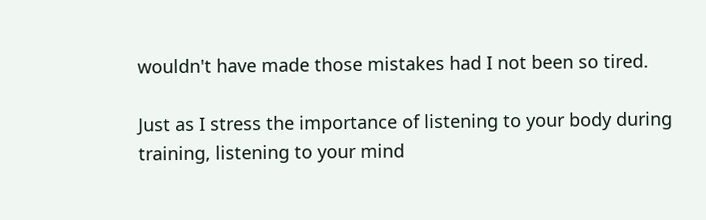wouldn't have made those mistakes had I not been so tired.

Just as I stress the importance of listening to your body during training, listening to your mind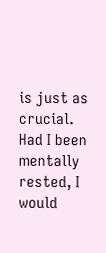is just as crucial. Had I been mentally rested, I would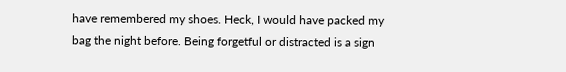have remembered my shoes. Heck, I would have packed my bag the night before. Being forgetful or distracted is a sign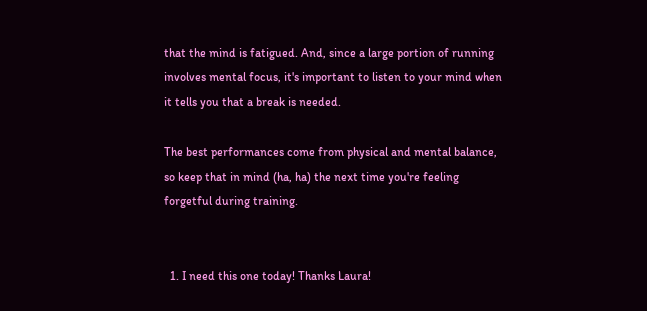that the mind is fatigued. And, since a large portion of running involves mental focus, it's important to listen to your mind when it tells you that a break is needed.

The best performances come from physical and mental balance, so keep that in mind (ha, ha) the next time you're feeling forgetful during training.


  1. I need this one today! Thanks Laura!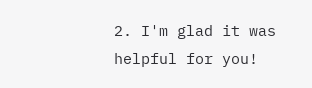2. I'm glad it was helpful for you!